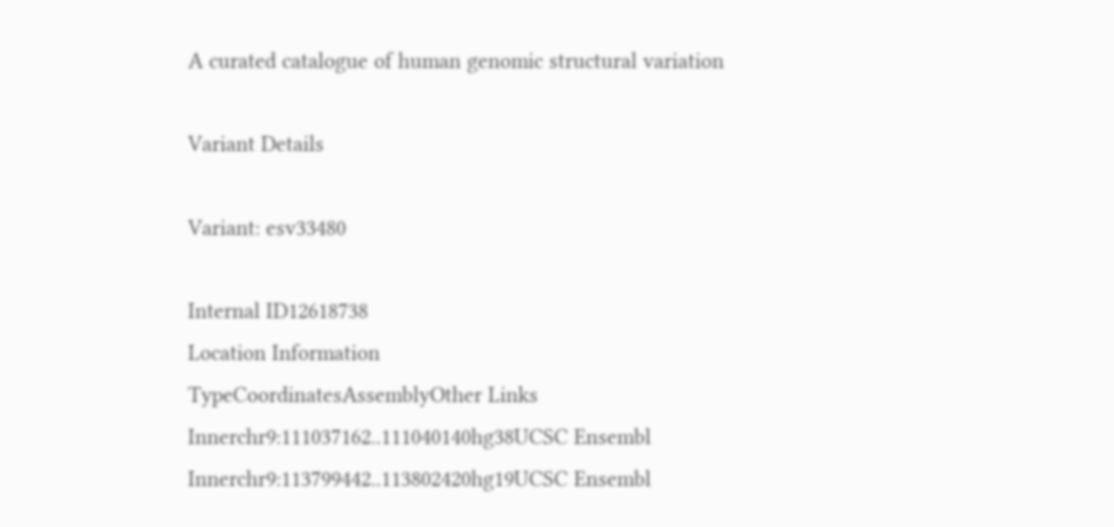A curated catalogue of human genomic structural variation

Variant Details

Variant: esv33480

Internal ID12618738
Location Information
TypeCoordinatesAssemblyOther Links
Innerchr9:111037162..111040140hg38UCSC Ensembl
Innerchr9:113799442..113802420hg19UCSC Ensembl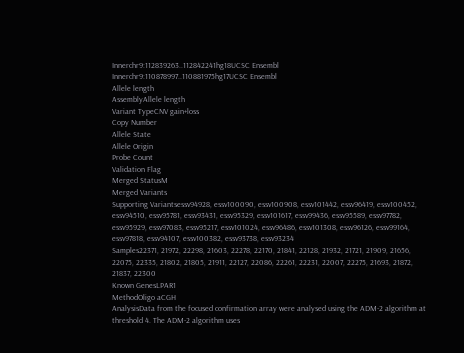Innerchr9:112839263..112842241hg18UCSC Ensembl
Innerchr9:110878997..110881975hg17UCSC Ensembl
Allele length
AssemblyAllele length
Variant TypeCNV gain+loss
Copy Number
Allele State
Allele Origin
Probe Count
Validation Flag
Merged StatusM
Merged Variants
Supporting Variantsessv94928, essv100090, essv100908, essv101442, essv96419, essv100452, essv94510, essv95781, essv93431, essv95329, essv101617, essv99436, essv95589, essv97782, essv95929, essv97083, essv95217, essv101024, essv96486, essv101308, essv96126, essv99164, essv97818, essv94107, essv100382, essv93738, essv93234
Samples22371, 21972, 22298, 21603, 22278, 22170, 21841, 22128, 21932, 21721, 21909, 21656, 22075, 22335, 21802, 21805, 21911, 22127, 22086, 22261, 22231, 22007, 22275, 21693, 21872, 21837, 22300
Known GenesLPAR1
MethodOligo aCGH
AnalysisData from the focused confirmation array were analysed using the ADM-2 algorithm at threshold 4. The ADM-2 algorithm uses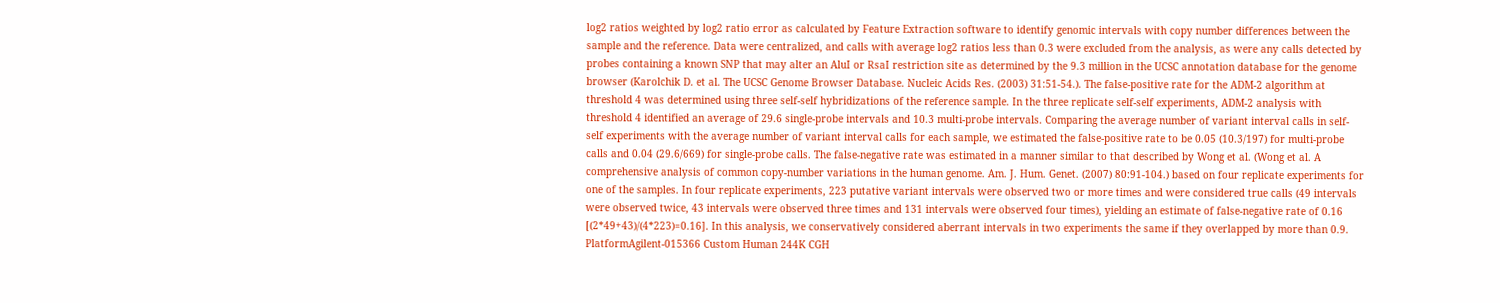log2 ratios weighted by log2 ratio error as calculated by Feature Extraction software to identify genomic intervals with copy number differences between the sample and the reference. Data were centralized, and calls with average log2 ratios less than 0.3 were excluded from the analysis, as were any calls detected by probes containing a known SNP that may alter an AluI or RsaI restriction site as determined by the 9.3 million in the UCSC annotation database for the genome browser (Karolchik D. et al. The UCSC Genome Browser Database. Nucleic Acids Res. (2003) 31:51-54.). The false-positive rate for the ADM-2 algorithm at threshold 4 was determined using three self-self hybridizations of the reference sample. In the three replicate self-self experiments, ADM-2 analysis with threshold 4 identified an average of 29.6 single-probe intervals and 10.3 multi-probe intervals. Comparing the average number of variant interval calls in self-self experiments with the average number of variant interval calls for each sample, we estimated the false-positive rate to be 0.05 (10.3/197) for multi-probe calls and 0.04 (29.6/669) for single-probe calls. The false-negative rate was estimated in a manner similar to that described by Wong et al. (Wong et al. A comprehensive analysis of common copy-number variations in the human genome. Am. J. Hum. Genet. (2007) 80:91-104.) based on four replicate experiments for one of the samples. In four replicate experiments, 223 putative variant intervals were observed two or more times and were considered true calls (49 intervals were observed twice, 43 intervals were observed three times and 131 intervals were observed four times), yielding an estimate of false-negative rate of 0.16 [(2*49+43)/(4*223)=0.16]. In this analysis, we conservatively considered aberrant intervals in two experiments the same if they overlapped by more than 0.9.
PlatformAgilent-015366 Custom Human 244K CGH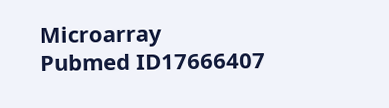Microarray
Pubmed ID17666407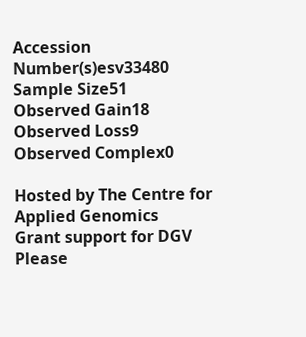Accession Number(s)esv33480
Sample Size51
Observed Gain18
Observed Loss9
Observed Complex0

Hosted by The Centre for Applied Genomics
Grant support for DGV
Please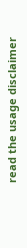read the usage disclaimer